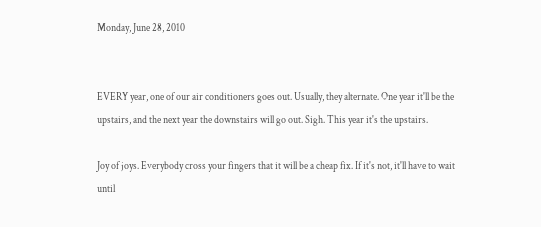Monday, June 28, 2010


EVERY year, one of our air conditioners goes out. Usually, they alternate. One year it'll be the upstairs, and the next year the downstairs will go out. Sigh. This year it's the upstairs.

Joy of joys. Everybody cross your fingers that it will be a cheap fix. If it's not, it'll have to wait until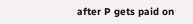after P gets paid on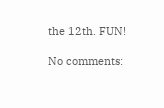the 12th. FUN!

No comments: